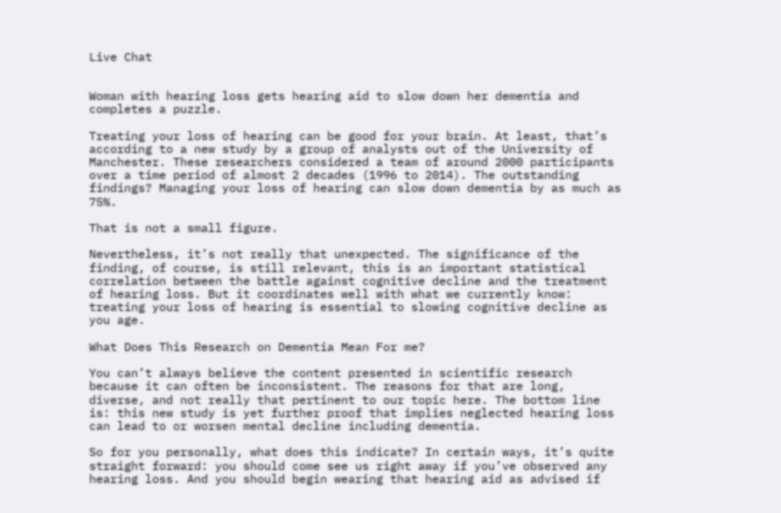Live Chat


Woman with hearing loss gets hearing aid to slow down her dementia and completes a puzzle.

Treating your loss of hearing can be good for your brain. At least, that’s according to a new study by a group of analysts out of the University of Manchester. These researchers considered a team of around 2000 participants over a time period of almost 2 decades (1996 to 2014). The outstanding findings? Managing your loss of hearing can slow down dementia by as much as 75%.

That is not a small figure.

Nevertheless, it’s not really that unexpected. The significance of the finding, of course, is still relevant, this is an important statistical correlation between the battle against cognitive decline and the treatment of hearing loss. But it coordinates well with what we currently know: treating your loss of hearing is essential to slowing cognitive decline as you age.

What Does This Research on Dementia Mean For me?

You can’t always believe the content presented in scientific research because it can often be inconsistent. The reasons for that are long, diverse, and not really that pertinent to our topic here. The bottom line is: this new study is yet further proof that implies neglected hearing loss can lead to or worsen mental decline including dementia.

So for you personally, what does this indicate? In certain ways, it’s quite straight forward: you should come see us right away if you’ve observed any hearing loss. And you should begin wearing that hearing aid as advised if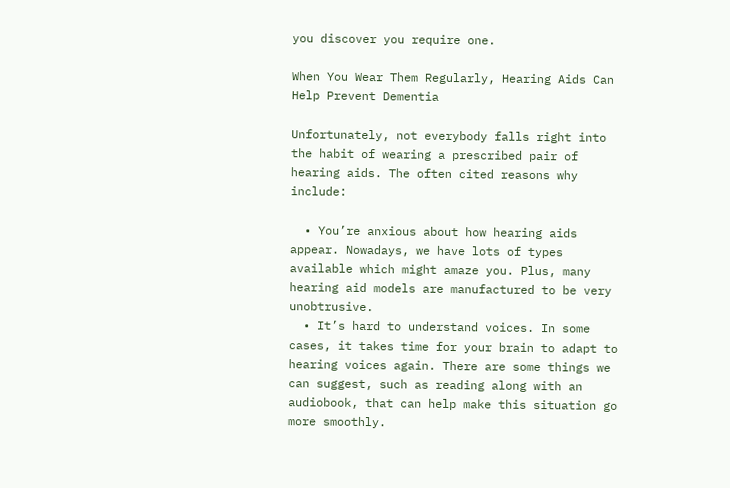you discover you require one.

When You Wear Them Regularly, Hearing Aids Can Help Prevent Dementia

Unfortunately, not everybody falls right into the habit of wearing a prescribed pair of hearing aids. The often cited reasons why include:

  • You’re anxious about how hearing aids appear. Nowadays, we have lots of types available which might amaze you. Plus, many hearing aid models are manufactured to be very unobtrusive.
  • It’s hard to understand voices. In some cases, it takes time for your brain to adapt to hearing voices again. There are some things we can suggest, such as reading along with an audiobook, that can help make this situation go more smoothly.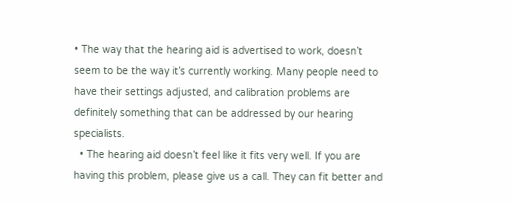• The way that the hearing aid is advertised to work, doesn’t seem to be the way it’s currently working. Many people need to have their settings adjusted, and calibration problems are definitely something that can be addressed by our hearing specialists.
  • The hearing aid doesn’t feel like it fits very well. If you are having this problem, please give us a call. They can fit better and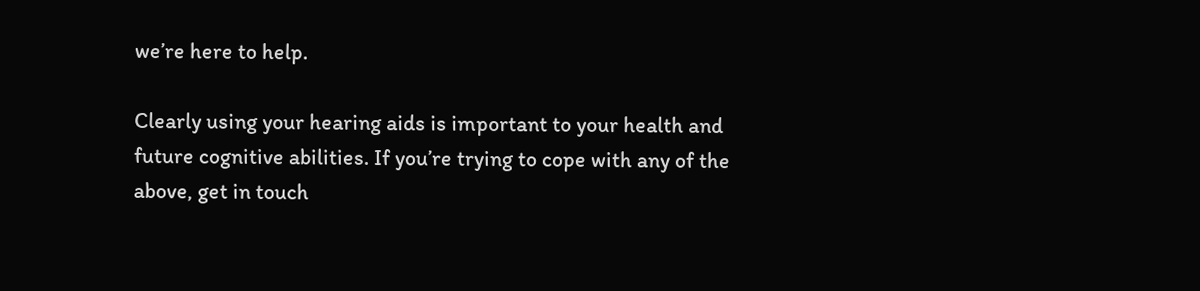we’re here to help.

Clearly using your hearing aids is important to your health and future cognitive abilities. If you’re trying to cope with any of the above, get in touch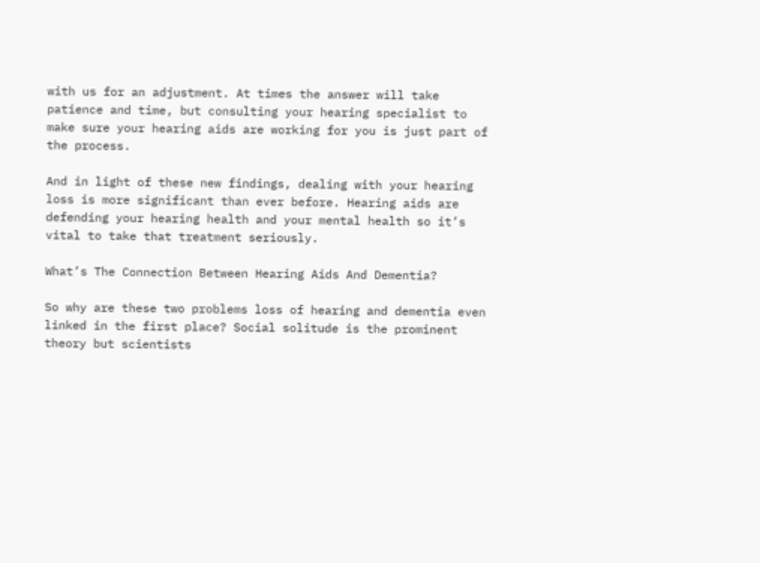with us for an adjustment. At times the answer will take patience and time, but consulting your hearing specialist to make sure your hearing aids are working for you is just part of the process.

And in light of these new findings, dealing with your hearing loss is more significant than ever before. Hearing aids are defending your hearing health and your mental health so it’s vital to take that treatment seriously.

What’s The Connection Between Hearing Aids And Dementia?

So why are these two problems loss of hearing and dementia even linked in the first place? Social solitude is the prominent theory but scientists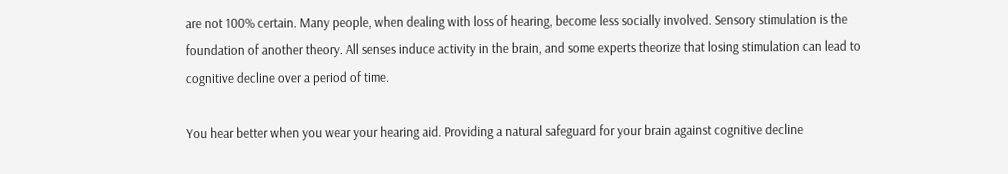are not 100% certain. Many people, when dealing with loss of hearing, become less socially involved. Sensory stimulation is the foundation of another theory. All senses induce activity in the brain, and some experts theorize that losing stimulation can lead to cognitive decline over a period of time.

You hear better when you wear your hearing aid. Providing a natural safeguard for your brain against cognitive decline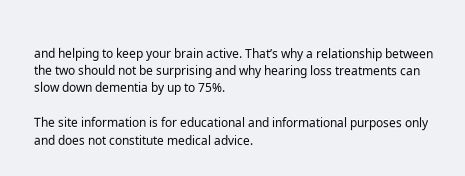and helping to keep your brain active. That’s why a relationship between the two should not be surprising and why hearing loss treatments can slow down dementia by up to 75%.

The site information is for educational and informational purposes only and does not constitute medical advice.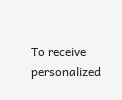To receive personalized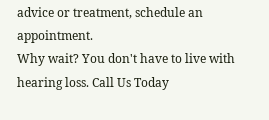advice or treatment, schedule an appointment.
Why wait? You don't have to live with hearing loss. Call Us Today